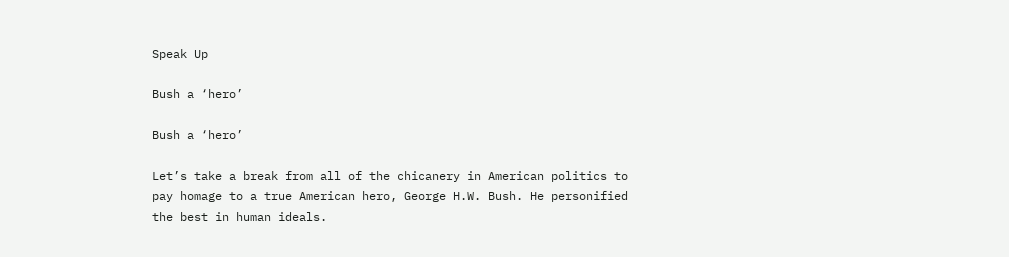Speak Up

Bush a ‘hero’

Bush a ‘hero’

Let’s take a break from all of the chicanery in American politics to pay homage to a true American hero, George H.W. Bush. He personified the best in human ideals.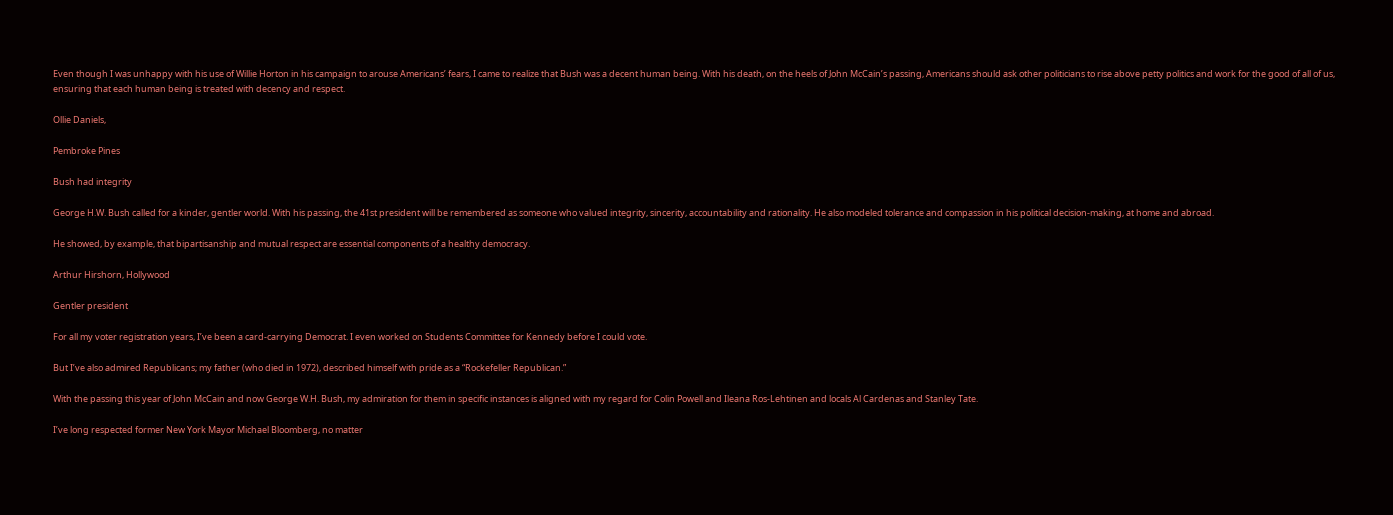Even though I was unhappy with his use of Willie Horton in his campaign to arouse Americans’ fears, I came to realize that Bush was a decent human being. With his death, on the heels of John McCain’s passing, Americans should ask other politicians to rise above petty politics and work for the good of all of us, ensuring that each human being is treated with decency and respect.

Ollie Daniels,

Pembroke Pines

Bush had integrity

George H.W. Bush called for a kinder, gentler world. With his passing, the 41st president will be remembered as someone who valued integrity, sincerity, accountability and rationality. He also modeled tolerance and compassion in his political decision-making, at home and abroad.

He showed, by example, that bipartisanship and mutual respect are essential components of a healthy democracy.

Arthur Hirshorn, Hollywood

Gentler president

For all my voter registration years, I’ve been a card-carrying Democrat. I even worked on Students Committee for Kennedy before I could vote.

But I’ve also admired Republicans; my father (who died in 1972), described himself with pride as a “Rockefeller Republican.”

With the passing this year of John McCain and now George W.H. Bush, my admiration for them in specific instances is aligned with my regard for Colin Powell and Ileana Ros-Lehtinen and locals Al Cardenas and Stanley Tate.

I’ve long respected former New York Mayor Michael Bloomberg, no matter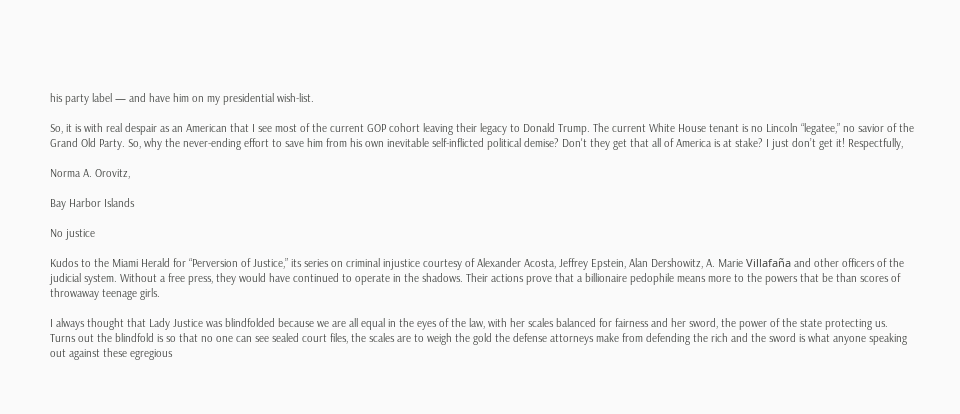his party label — and have him on my presidential wish-list.

So, it is with real despair as an American that I see most of the current GOP cohort leaving their legacy to Donald Trump. The current White House tenant is no Lincoln “legatee,” no savior of the Grand Old Party. So, why the never-ending effort to save him from his own inevitable self-inflicted political demise? Don't they get that all of America is at stake? I just don’t get it! Respectfully,

Norma A. Orovitz,

Bay Harbor Islands

No justice

Kudos to the Miami Herald for “Perversion of Justice,” its series on criminal injustice courtesy of Alexander Acosta, Jeffrey Epstein, Alan Dershowitz, A. Marie Villafaña and other officers of the judicial system. Without a free press, they would have continued to operate in the shadows. Their actions prove that a billionaire pedophile means more to the powers that be than scores of throwaway teenage girls.

I always thought that Lady Justice was blindfolded because we are all equal in the eyes of the law, with her scales balanced for fairness and her sword, the power of the state protecting us. Turns out the blindfold is so that no one can see sealed court files, the scales are to weigh the gold the defense attorneys make from defending the rich and the sword is what anyone speaking out against these egregious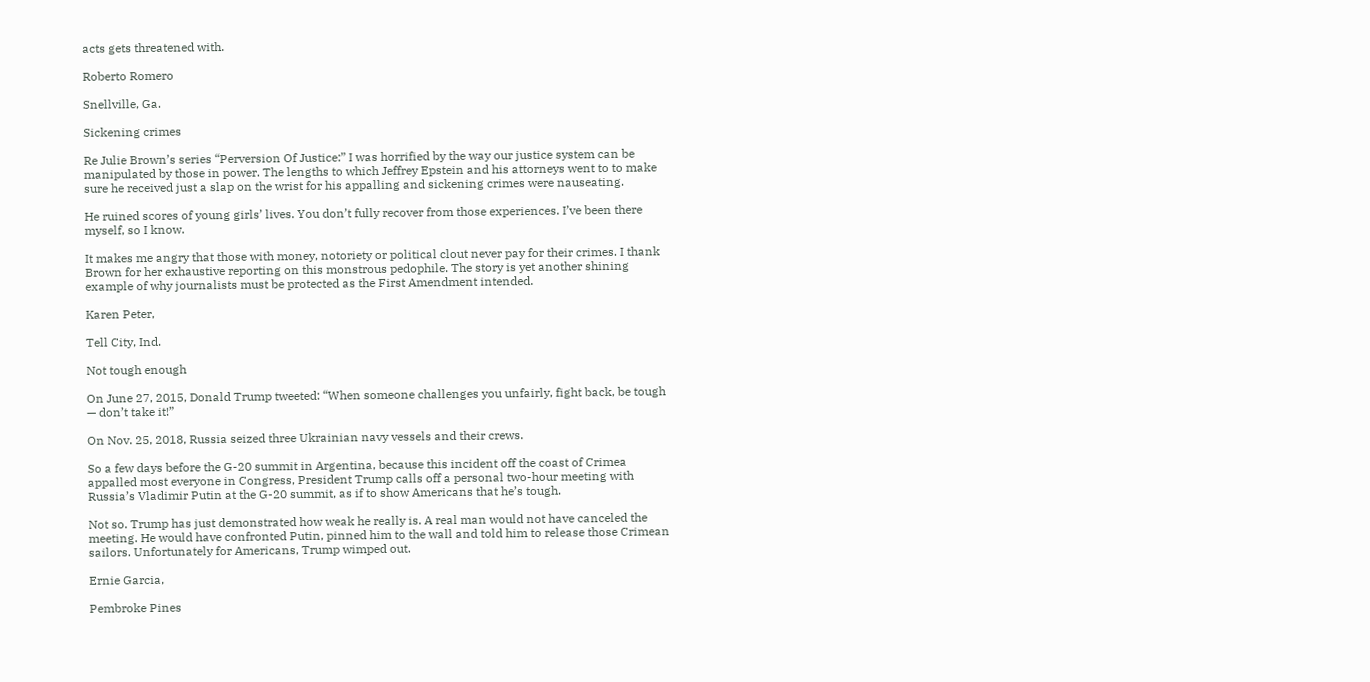acts gets threatened with.

Roberto Romero

Snellville, Ga.

Sickening crimes

Re Julie Brown’s series “Perversion Of Justice:” I was horrified by the way our justice system can be manipulated by those in power. The lengths to which Jeffrey Epstein and his attorneys went to to make sure he received just a slap on the wrist for his appalling and sickening crimes were nauseating.

He ruined scores of young girls’ lives. You don’t fully recover from those experiences. I’ve been there myself, so I know.

It makes me angry that those with money, notoriety or political clout never pay for their crimes. I thank Brown for her exhaustive reporting on this monstrous pedophile. The story is yet another shining example of why journalists must be protected as the First Amendment intended.

Karen Peter,

Tell City, Ind.

Not tough enough

On June 27, 2015, Donald Trump tweeted: “When someone challenges you unfairly, fight back, be tough — don’t take it!”

On Nov. 25, 2018, Russia seized three Ukrainian navy vessels and their crews.

So a few days before the G-20 summit in Argentina, because this incident off the coast of Crimea appalled most everyone in Congress, President Trump calls off a personal two-hour meeting with Russia’s Vladimir Putin at the G-20 summit, as if to show Americans that he’s tough.

Not so. Trump has just demonstrated how weak he really is. A real man would not have canceled the meeting. He would have confronted Putin, pinned him to the wall and told him to release those Crimean sailors. Unfortunately for Americans, Trump wimped out.

Ernie Garcia,

Pembroke Pines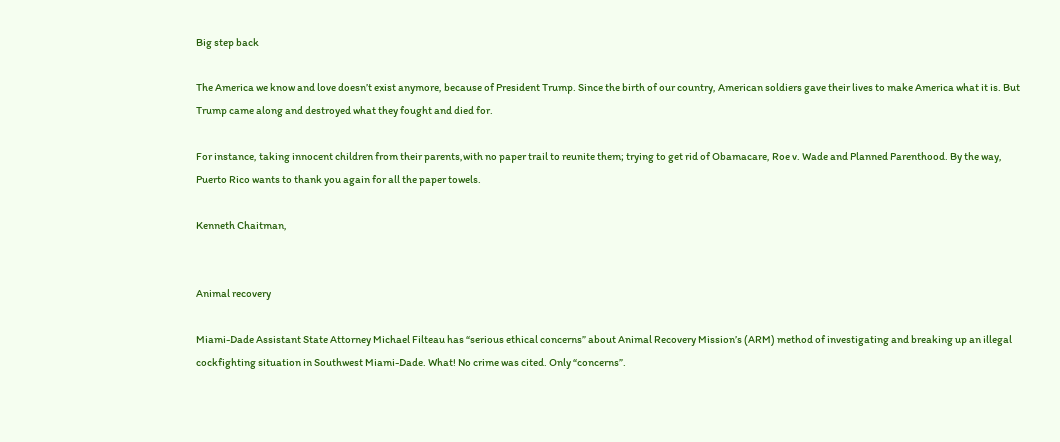Big step back

The America we know and love doesn’t exist anymore, because of President Trump. Since the birth of our country, American soldiers gave their lives to make America what it is. But Trump came along and destroyed what they fought and died for.

For instance, taking innocent children from their parents,with no paper trail to reunite them; trying to get rid of Obamacare, Roe v. Wade and Planned Parenthood. By the way, Puerto Rico wants to thank you again for all the paper towels.

Kenneth Chaitman,


Animal recovery

Miami-Dade Assistant State Attorney Michael Filteau has “serious ethical concerns” about Animal Recovery Mission’s (ARM) method of investigating and breaking up an illegal cockfighting situation in Southwest Miami-Dade. What! No crime was cited. Only “concerns”.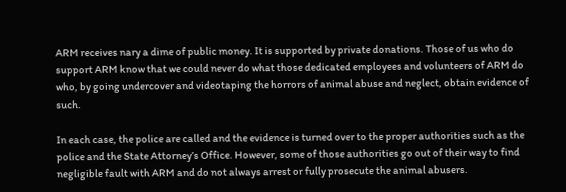ARM receives nary a dime of public money. It is supported by private donations. Those of us who do support ARM know that we could never do what those dedicated employees and volunteers of ARM do who, by going undercover and videotaping the horrors of animal abuse and neglect, obtain evidence of such.

In each case, the police are called and the evidence is turned over to the proper authorities such as the police and the State Attorney’s Office. However, some of those authorities go out of their way to find negligible fault with ARM and do not always arrest or fully prosecute the animal abusers.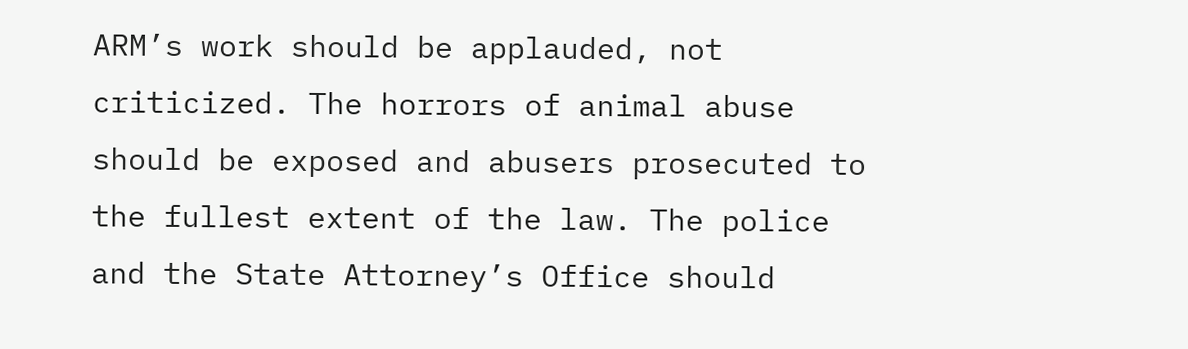ARM’s work should be applauded, not criticized. The horrors of animal abuse should be exposed and abusers prosecuted to the fullest extent of the law. The police and the State Attorney’s Office should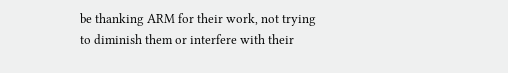be thanking ARM for their work, not trying to diminish them or interfere with their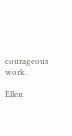courageous work.

Ellen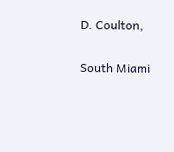D. Coulton,

South Miami